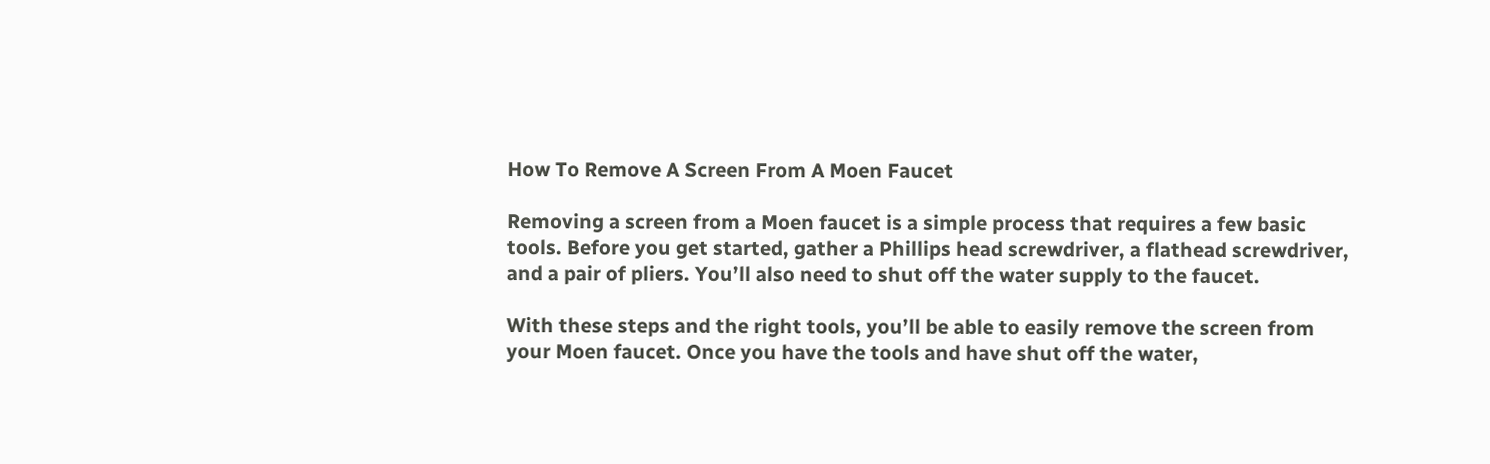How To Remove A Screen From A Moen Faucet

Removing a screen from a Moen faucet is a simple process that requires a few basic tools. Before you get started, gather a Phillips head screwdriver, a flathead screwdriver, and a pair of pliers. You’ll also need to shut off the water supply to the faucet.

With these steps and the right tools, you’ll be able to easily remove the screen from your Moen faucet. Once you have the tools and have shut off the water,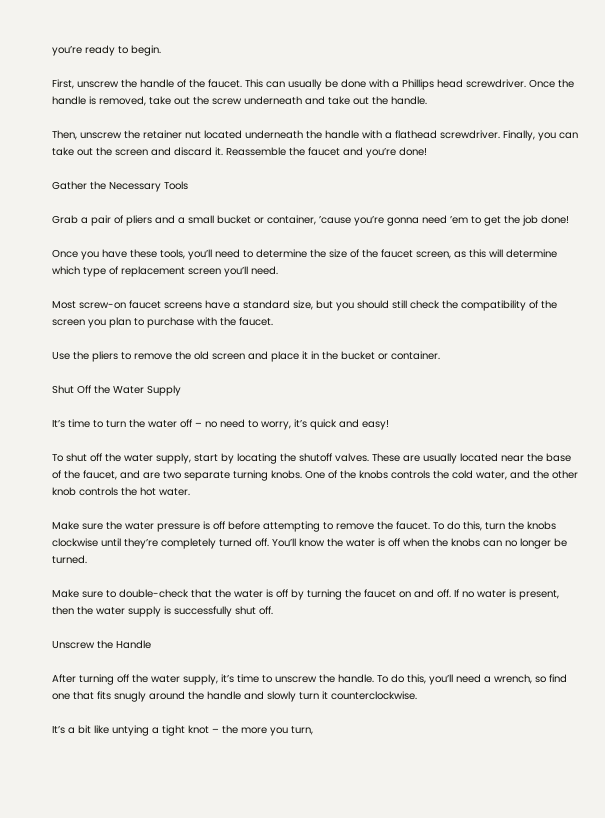you’re ready to begin.

First, unscrew the handle of the faucet. This can usually be done with a Phillips head screwdriver. Once the handle is removed, take out the screw underneath and take out the handle.

Then, unscrew the retainer nut located underneath the handle with a flathead screwdriver. Finally, you can take out the screen and discard it. Reassemble the faucet and you’re done!

Gather the Necessary Tools

Grab a pair of pliers and a small bucket or container, ’cause you’re gonna need ’em to get the job done!

Once you have these tools, you’ll need to determine the size of the faucet screen, as this will determine which type of replacement screen you’ll need.

Most screw-on faucet screens have a standard size, but you should still check the compatibility of the screen you plan to purchase with the faucet.

Use the pliers to remove the old screen and place it in the bucket or container.

Shut Off the Water Supply

It’s time to turn the water off – no need to worry, it’s quick and easy!

To shut off the water supply, start by locating the shutoff valves. These are usually located near the base of the faucet, and are two separate turning knobs. One of the knobs controls the cold water, and the other knob controls the hot water.

Make sure the water pressure is off before attempting to remove the faucet. To do this, turn the knobs clockwise until they’re completely turned off. You’ll know the water is off when the knobs can no longer be turned.

Make sure to double-check that the water is off by turning the faucet on and off. If no water is present, then the water supply is successfully shut off.

Unscrew the Handle

After turning off the water supply, it’s time to unscrew the handle. To do this, you’ll need a wrench, so find one that fits snugly around the handle and slowly turn it counterclockwise.

It’s a bit like untying a tight knot – the more you turn,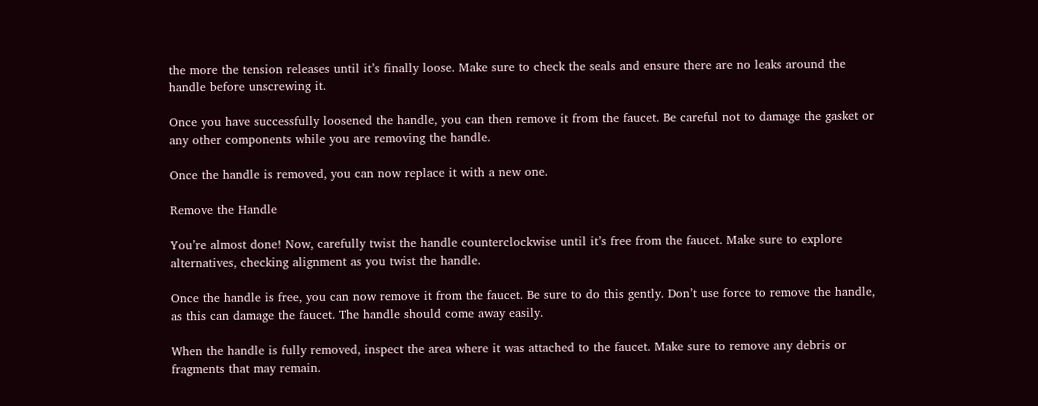the more the tension releases until it’s finally loose. Make sure to check the seals and ensure there are no leaks around the handle before unscrewing it.

Once you have successfully loosened the handle, you can then remove it from the faucet. Be careful not to damage the gasket or any other components while you are removing the handle.

Once the handle is removed, you can now replace it with a new one.

Remove the Handle

You’re almost done! Now, carefully twist the handle counterclockwise until it’s free from the faucet. Make sure to explore alternatives, checking alignment as you twist the handle.

Once the handle is free, you can now remove it from the faucet. Be sure to do this gently. Don’t use force to remove the handle, as this can damage the faucet. The handle should come away easily.

When the handle is fully removed, inspect the area where it was attached to the faucet. Make sure to remove any debris or fragments that may remain.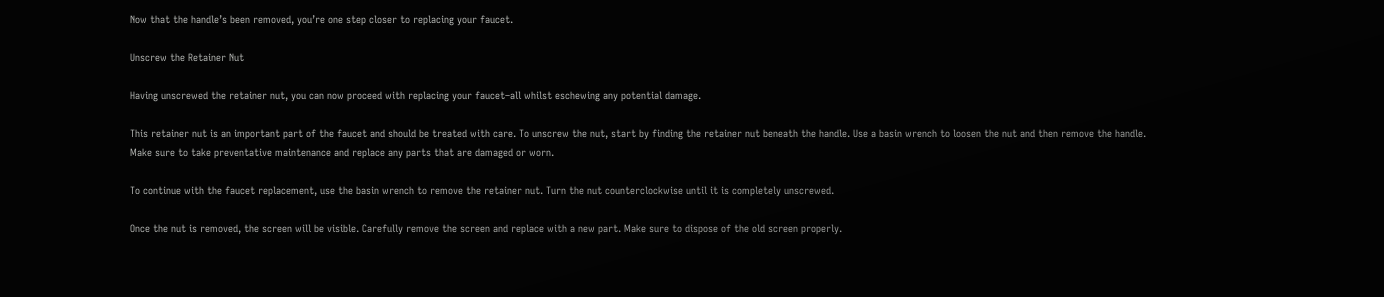Now that the handle’s been removed, you’re one step closer to replacing your faucet.

Unscrew the Retainer Nut

Having unscrewed the retainer nut, you can now proceed with replacing your faucet–all whilst eschewing any potential damage.

This retainer nut is an important part of the faucet and should be treated with care. To unscrew the nut, start by finding the retainer nut beneath the handle. Use a basin wrench to loosen the nut and then remove the handle. Make sure to take preventative maintenance and replace any parts that are damaged or worn.

To continue with the faucet replacement, use the basin wrench to remove the retainer nut. Turn the nut counterclockwise until it is completely unscrewed.

Once the nut is removed, the screen will be visible. Carefully remove the screen and replace with a new part. Make sure to dispose of the old screen properly.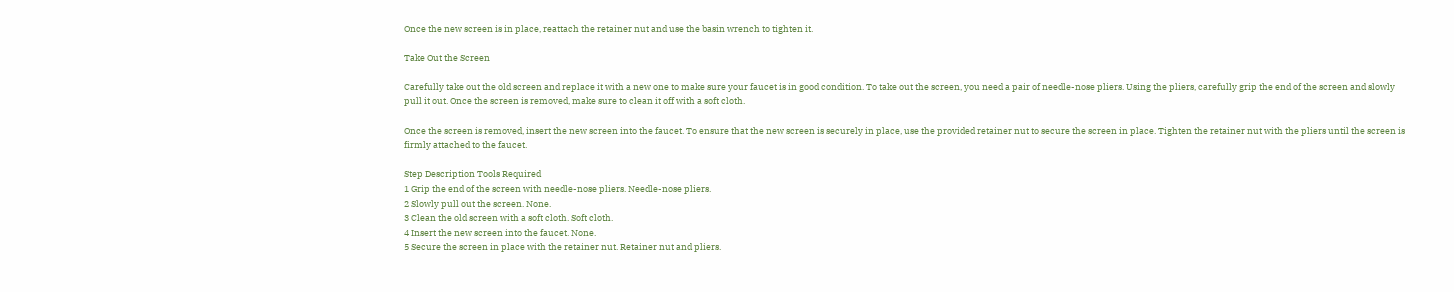Once the new screen is in place, reattach the retainer nut and use the basin wrench to tighten it.

Take Out the Screen

Carefully take out the old screen and replace it with a new one to make sure your faucet is in good condition. To take out the screen, you need a pair of needle-nose pliers. Using the pliers, carefully grip the end of the screen and slowly pull it out. Once the screen is removed, make sure to clean it off with a soft cloth.

Once the screen is removed, insert the new screen into the faucet. To ensure that the new screen is securely in place, use the provided retainer nut to secure the screen in place. Tighten the retainer nut with the pliers until the screen is firmly attached to the faucet.

Step Description Tools Required
1 Grip the end of the screen with needle-nose pliers. Needle-nose pliers.
2 Slowly pull out the screen. None.
3 Clean the old screen with a soft cloth. Soft cloth.
4 Insert the new screen into the faucet. None.
5 Secure the screen in place with the retainer nut. Retainer nut and pliers.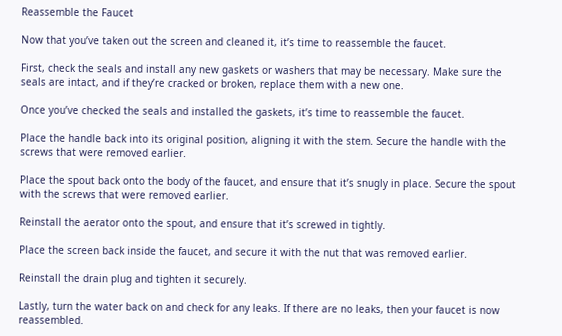Reassemble the Faucet

Now that you’ve taken out the screen and cleaned it, it’s time to reassemble the faucet.

First, check the seals and install any new gaskets or washers that may be necessary. Make sure the seals are intact, and if they’re cracked or broken, replace them with a new one.

Once you’ve checked the seals and installed the gaskets, it’s time to reassemble the faucet.

Place the handle back into its original position, aligning it with the stem. Secure the handle with the screws that were removed earlier.

Place the spout back onto the body of the faucet, and ensure that it’s snugly in place. Secure the spout with the screws that were removed earlier.

Reinstall the aerator onto the spout, and ensure that it’s screwed in tightly.

Place the screen back inside the faucet, and secure it with the nut that was removed earlier.

Reinstall the drain plug and tighten it securely.

Lastly, turn the water back on and check for any leaks. If there are no leaks, then your faucet is now reassembled.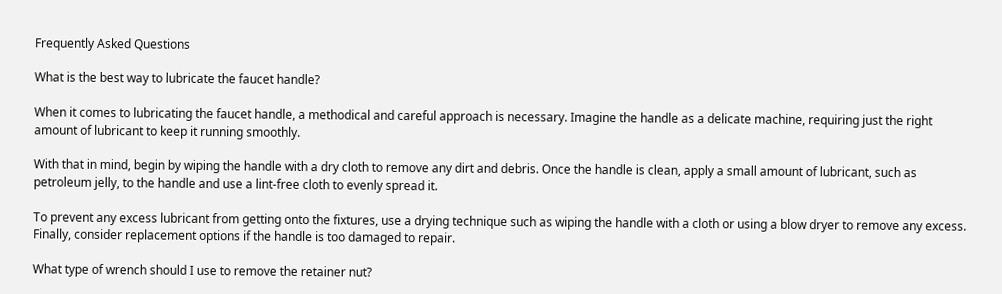Frequently Asked Questions

What is the best way to lubricate the faucet handle?

When it comes to lubricating the faucet handle, a methodical and careful approach is necessary. Imagine the handle as a delicate machine, requiring just the right amount of lubricant to keep it running smoothly.

With that in mind, begin by wiping the handle with a dry cloth to remove any dirt and debris. Once the handle is clean, apply a small amount of lubricant, such as petroleum jelly, to the handle and use a lint-free cloth to evenly spread it.

To prevent any excess lubricant from getting onto the fixtures, use a drying technique such as wiping the handle with a cloth or using a blow dryer to remove any excess. Finally, consider replacement options if the handle is too damaged to repair.

What type of wrench should I use to remove the retainer nut?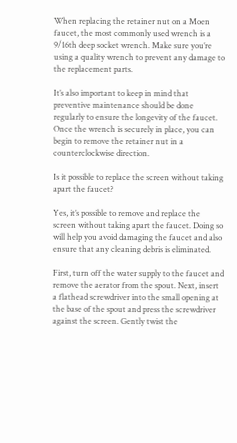When replacing the retainer nut on a Moen faucet, the most commonly used wrench is a 9/16th deep socket wrench. Make sure you’re using a quality wrench to prevent any damage to the replacement parts.

It’s also important to keep in mind that preventive maintenance should be done regularly to ensure the longevity of the faucet. Once the wrench is securely in place, you can begin to remove the retainer nut in a counterclockwise direction.

Is it possible to replace the screen without taking apart the faucet?

Yes, it’s possible to remove and replace the screen without taking apart the faucet. Doing so will help you avoid damaging the faucet and also ensure that any cleaning debris is eliminated.

First, turn off the water supply to the faucet and remove the aerator from the spout. Next, insert a flathead screwdriver into the small opening at the base of the spout and press the screwdriver against the screen. Gently twist the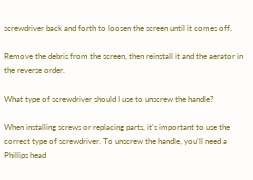screwdriver back and forth to loosen the screen until it comes off.

Remove the debris from the screen, then reinstall it and the aerator in the reverse order.

What type of screwdriver should I use to unscrew the handle?

When installing screws or replacing parts, it’s important to use the correct type of screwdriver. To unscrew the handle, you’ll need a Phillips head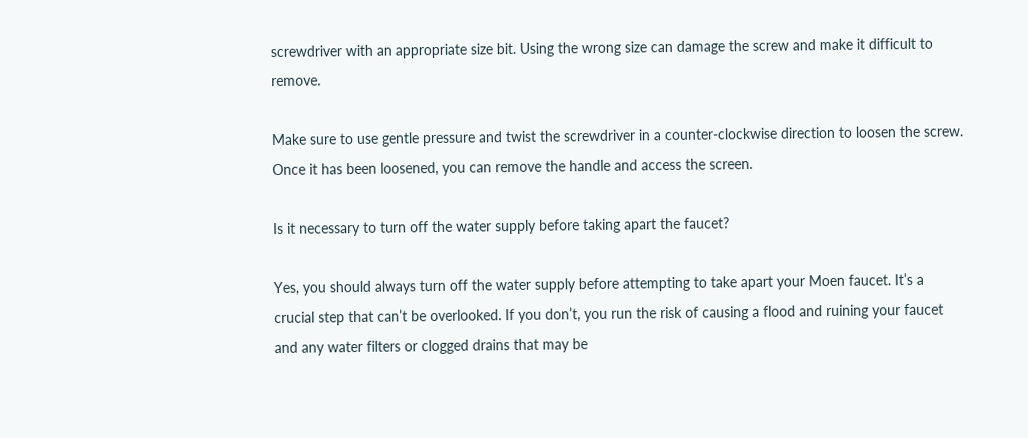screwdriver with an appropriate size bit. Using the wrong size can damage the screw and make it difficult to remove.

Make sure to use gentle pressure and twist the screwdriver in a counter-clockwise direction to loosen the screw. Once it has been loosened, you can remove the handle and access the screen.

Is it necessary to turn off the water supply before taking apart the faucet?

Yes, you should always turn off the water supply before attempting to take apart your Moen faucet. It’s a crucial step that can’t be overlooked. If you don’t, you run the risk of causing a flood and ruining your faucet and any water filters or clogged drains that may be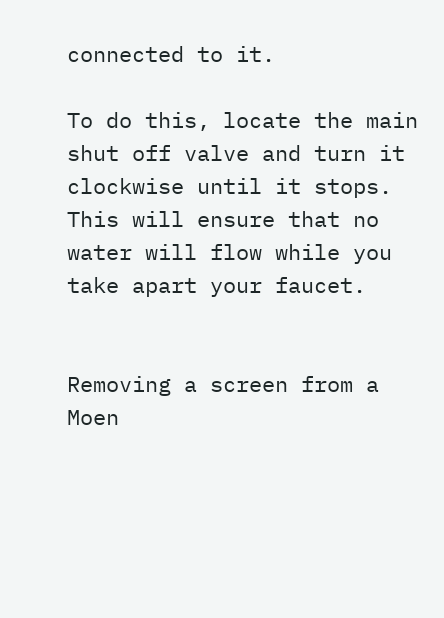connected to it.

To do this, locate the main shut off valve and turn it clockwise until it stops. This will ensure that no water will flow while you take apart your faucet.


Removing a screen from a Moen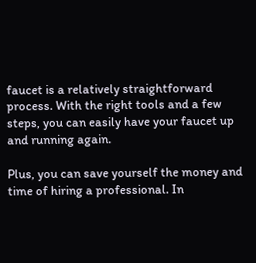faucet is a relatively straightforward process. With the right tools and a few steps, you can easily have your faucet up and running again.

Plus, you can save yourself the money and time of hiring a professional. In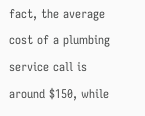fact, the average cost of a plumbing service call is around $150, while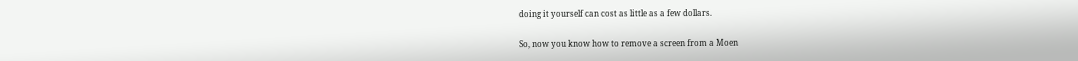doing it yourself can cost as little as a few dollars.

So, now you know how to remove a screen from a Moen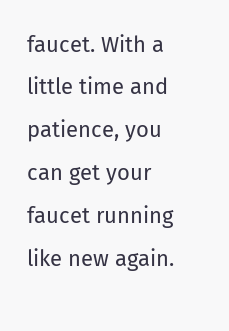faucet. With a little time and patience, you can get your faucet running like new again.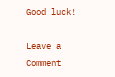Good luck!

Leave a Comment